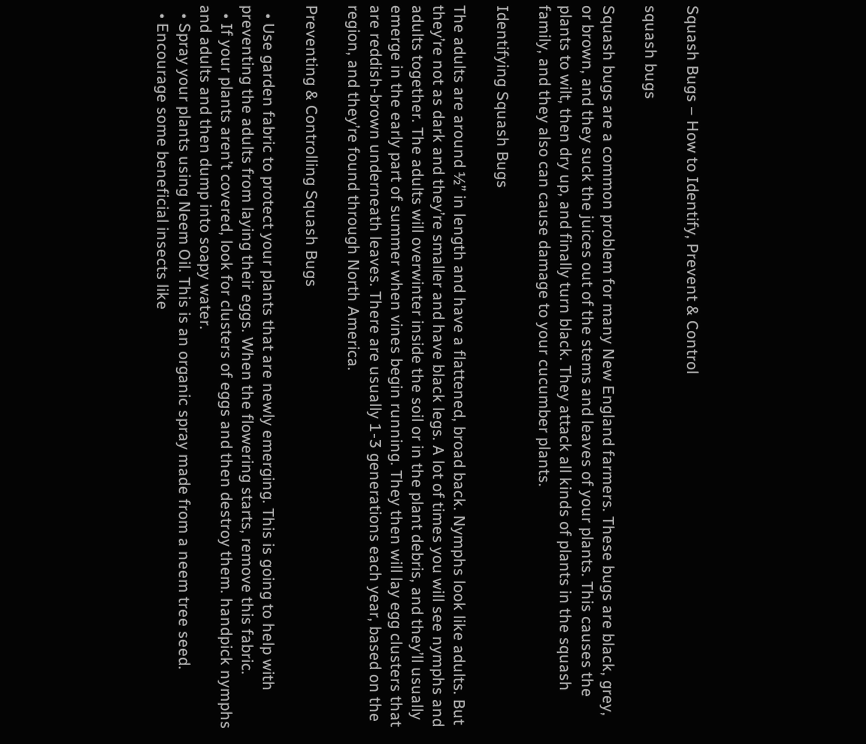Squash Bugs – How to Identify, Prevent & Control

squash bugs

Squash bugs are a common problem for many New England farmers. These bugs are black, grey, or brown, and they suck the juices out of the stems and leaves of your plants. This causes the plants to wilt, then dry up, and finally turn black. They attack all kinds of plants in the squash family, and they also can cause damage to your cucumber plants.

Identifying Squash Bugs

The adults are around ½” in length and have a flattened, broad back. Nymphs look like adults. But they’re not as dark and they’re smaller and have black legs. A lot of times you will see nymphs and adults together. The adults will overwinter inside the soil or in the plant debris, and they’ll usually emerge in the early part of summer when vines begin running. They then will lay egg clusters that are reddish-brown underneath leaves. There are usually 1-3 generations each year, based on the region, and they’re found through North America.

Preventing & Controlling Squash Bugs

  • Use garden fabric to protect your plants that are newly emerging. This is going to help with preventing the adults from laying their eggs. When the flowering starts, remove this fabric.
  • If your plants aren’t covered, look for clusters of eggs and then destroy them. handpick nymphs and adults and then dump into soapy water.
  • Spray your plants using Neem Oil. This is an organic spray made from a neem tree seed.
  • Encourage some beneficial insects like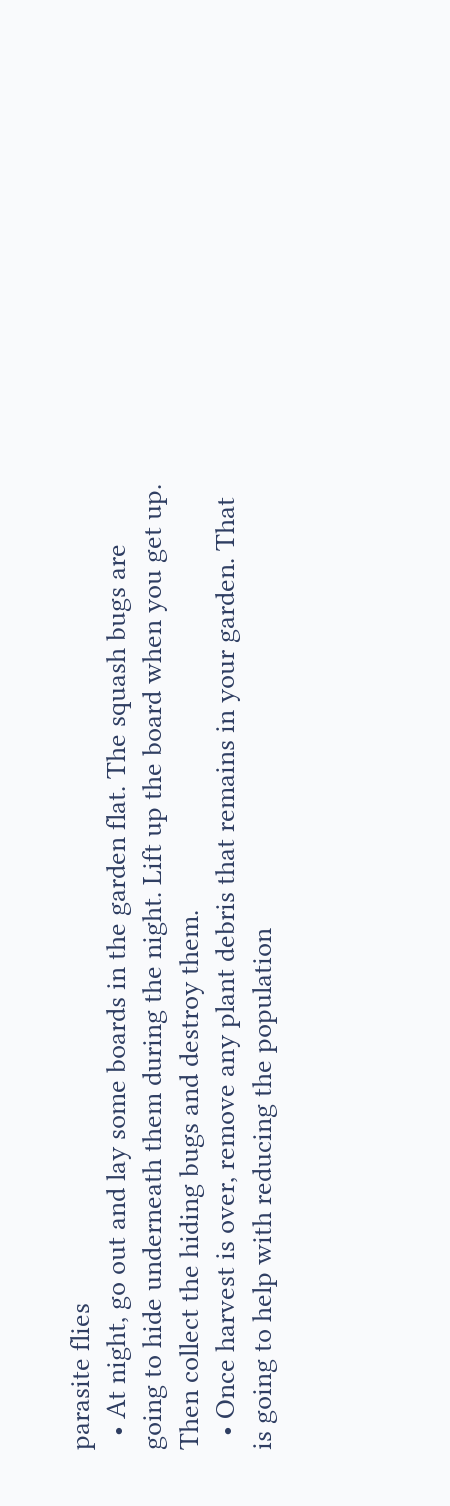parasite flies
  • At night, go out and lay some boards in the garden flat. The squash bugs are going to hide underneath them during the night. Lift up the board when you get up. Then collect the hiding bugs and destroy them.
  • Once harvest is over, remove any plant debris that remains in your garden. That is going to help with reducing the population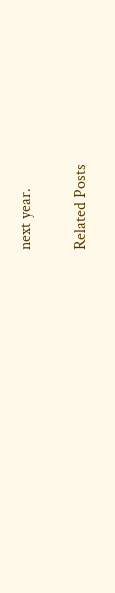next year.

Related Posts